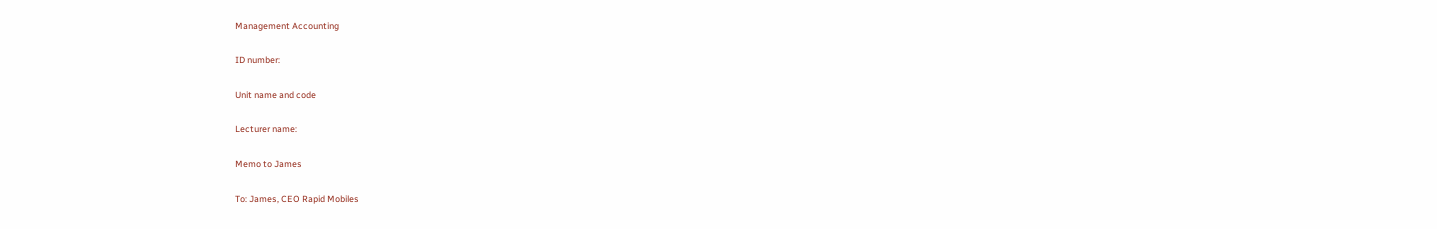Management Accounting

ID number:

Unit name and code

Lecturer name:

Memo to James

To: James, CEO Rapid Mobiles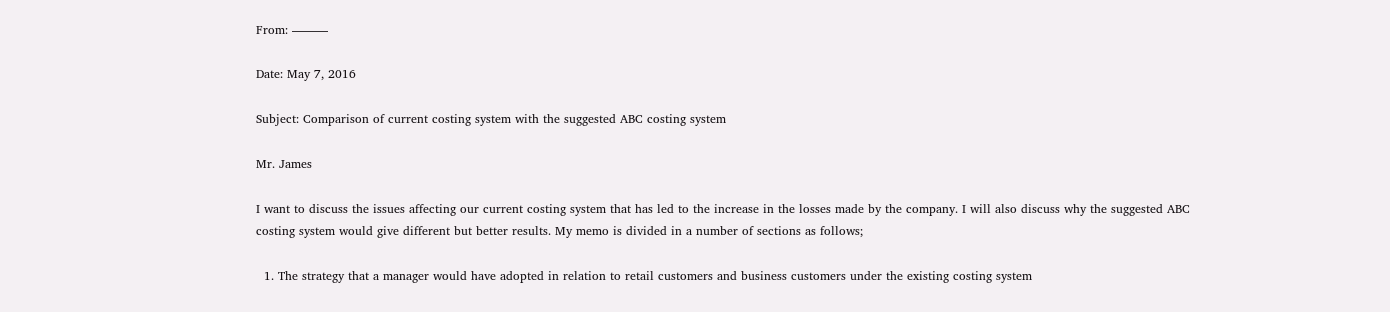From: ———

Date: May 7, 2016

Subject: Comparison of current costing system with the suggested ABC costing system

Mr. James

I want to discuss the issues affecting our current costing system that has led to the increase in the losses made by the company. I will also discuss why the suggested ABC costing system would give different but better results. My memo is divided in a number of sections as follows;

  1. The strategy that a manager would have adopted in relation to retail customers and business customers under the existing costing system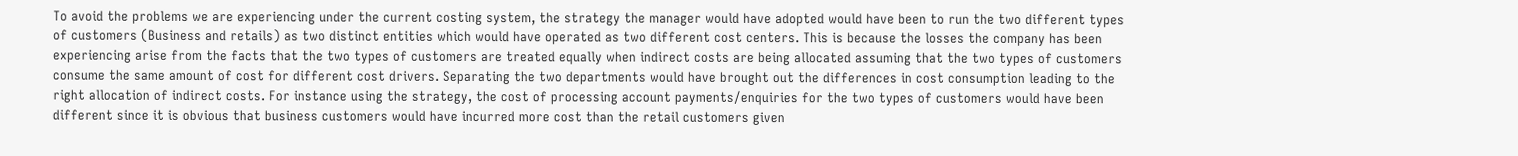To avoid the problems we are experiencing under the current costing system, the strategy the manager would have adopted would have been to run the two different types of customers (Business and retails) as two distinct entities which would have operated as two different cost centers. This is because the losses the company has been experiencing arise from the facts that the two types of customers are treated equally when indirect costs are being allocated assuming that the two types of customers consume the same amount of cost for different cost drivers. Separating the two departments would have brought out the differences in cost consumption leading to the right allocation of indirect costs. For instance using the strategy, the cost of processing account payments/enquiries for the two types of customers would have been different since it is obvious that business customers would have incurred more cost than the retail customers given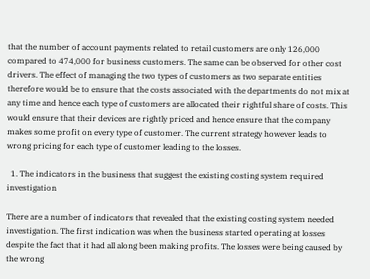that the number of account payments related to retail customers are only 126,000 compared to 474,000 for business customers. The same can be observed for other cost drivers. The effect of managing the two types of customers as two separate entities therefore would be to ensure that the costs associated with the departments do not mix at any time and hence each type of customers are allocated their rightful share of costs. This would ensure that their devices are rightly priced and hence ensure that the company makes some profit on every type of customer. The current strategy however leads to wrong pricing for each type of customer leading to the losses.

  1. The indicators in the business that suggest the existing costing system required investigation

There are a number of indicators that revealed that the existing costing system needed investigation. The first indication was when the business started operating at losses despite the fact that it had all along been making profits. The losses were being caused by the wrong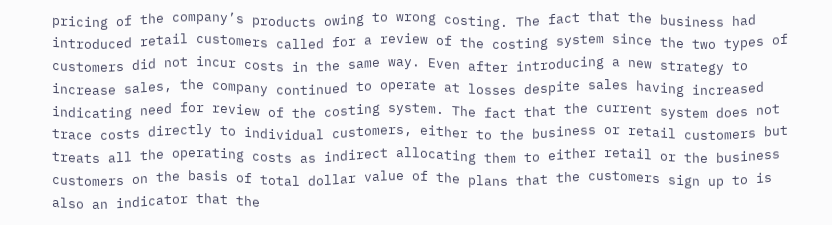pricing of the company’s products owing to wrong costing. The fact that the business had introduced retail customers called for a review of the costing system since the two types of customers did not incur costs in the same way. Even after introducing a new strategy to increase sales, the company continued to operate at losses despite sales having increased indicating need for review of the costing system. The fact that the current system does not trace costs directly to individual customers, either to the business or retail customers but treats all the operating costs as indirect allocating them to either retail or the business customers on the basis of total dollar value of the plans that the customers sign up to is also an indicator that the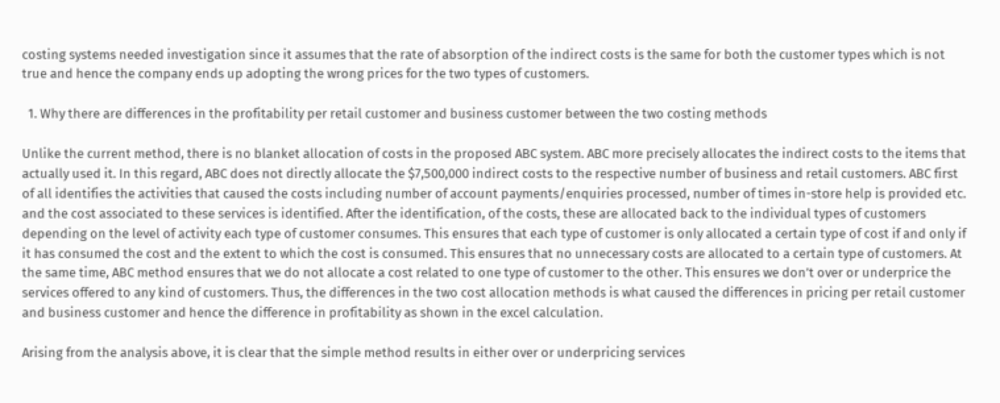costing systems needed investigation since it assumes that the rate of absorption of the indirect costs is the same for both the customer types which is not true and hence the company ends up adopting the wrong prices for the two types of customers.

  1. Why there are differences in the profitability per retail customer and business customer between the two costing methods

Unlike the current method, there is no blanket allocation of costs in the proposed ABC system. ABC more precisely allocates the indirect costs to the items that actually used it. In this regard, ABC does not directly allocate the $7,500,000 indirect costs to the respective number of business and retail customers. ABC first of all identifies the activities that caused the costs including number of account payments/enquiries processed, number of times in-store help is provided etc. and the cost associated to these services is identified. After the identification, of the costs, these are allocated back to the individual types of customers depending on the level of activity each type of customer consumes. This ensures that each type of customer is only allocated a certain type of cost if and only if it has consumed the cost and the extent to which the cost is consumed. This ensures that no unnecessary costs are allocated to a certain type of customers. At the same time, ABC method ensures that we do not allocate a cost related to one type of customer to the other. This ensures we don’t over or underprice the services offered to any kind of customers. Thus, the differences in the two cost allocation methods is what caused the differences in pricing per retail customer and business customer and hence the difference in profitability as shown in the excel calculation.

Arising from the analysis above, it is clear that the simple method results in either over or underpricing services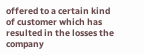offered to a certain kind of customer which has resulted in the losses the company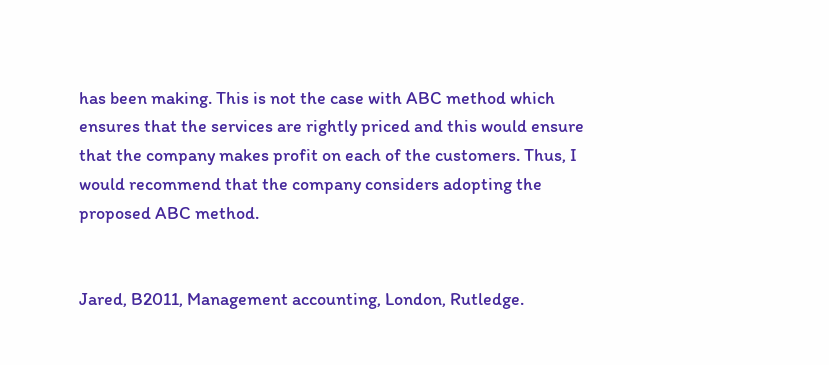has been making. This is not the case with ABC method which ensures that the services are rightly priced and this would ensure that the company makes profit on each of the customers. Thus, I would recommend that the company considers adopting the proposed ABC method.


Jared, B2011, Management accounting, London, Rutledge.